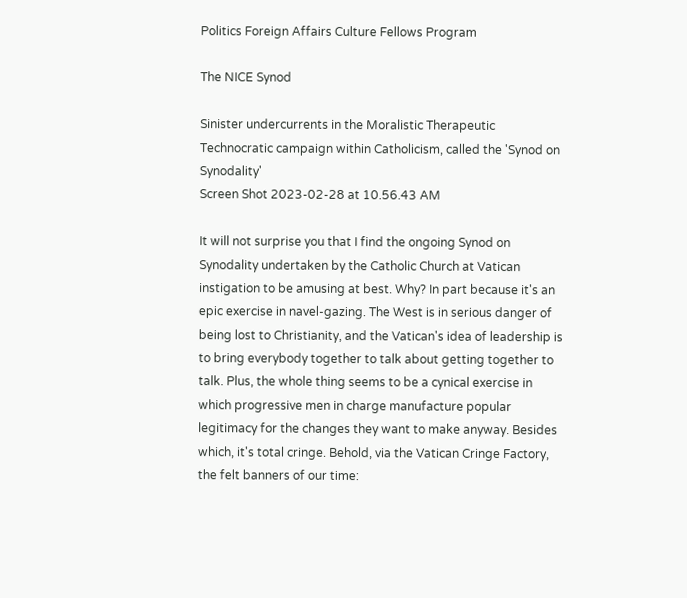Politics Foreign Affairs Culture Fellows Program

The NICE Synod

Sinister undercurrents in the Moralistic Therapeutic Technocratic campaign within Catholicism, called the 'Synod on Synodality'
Screen Shot 2023-02-28 at 10.56.43 AM

It will not surprise you that I find the ongoing Synod on Synodality undertaken by the Catholic Church at Vatican instigation to be amusing at best. Why? In part because it's an epic exercise in navel-gazing. The West is in serious danger of being lost to Christianity, and the Vatican's idea of leadership is to bring everybody together to talk about getting together to talk. Plus, the whole thing seems to be a cynical exercise in which progressive men in charge manufacture popular legitimacy for the changes they want to make anyway. Besides which, it's total cringe. Behold, via the Vatican Cringe Factory, the felt banners of our time: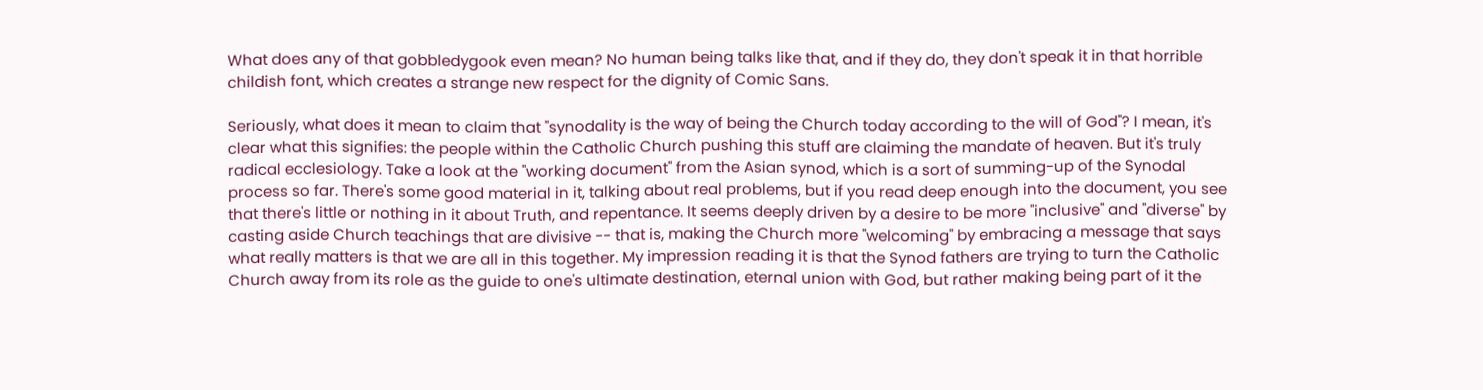What does any of that gobbledygook even mean? No human being talks like that, and if they do, they don't speak it in that horrible childish font, which creates a strange new respect for the dignity of Comic Sans.

Seriously, what does it mean to claim that "synodality is the way of being the Church today according to the will of God"? I mean, it's clear what this signifies: the people within the Catholic Church pushing this stuff are claiming the mandate of heaven. But it's truly radical ecclesiology. Take a look at the "working document" from the Asian synod, which is a sort of summing-up of the Synodal process so far. There's some good material in it, talking about real problems, but if you read deep enough into the document, you see that there's little or nothing in it about Truth, and repentance. It seems deeply driven by a desire to be more "inclusive" and "diverse" by casting aside Church teachings that are divisive -- that is, making the Church more "welcoming" by embracing a message that says what really matters is that we are all in this together. My impression reading it is that the Synod fathers are trying to turn the Catholic Church away from its role as the guide to one's ultimate destination, eternal union with God, but rather making being part of it the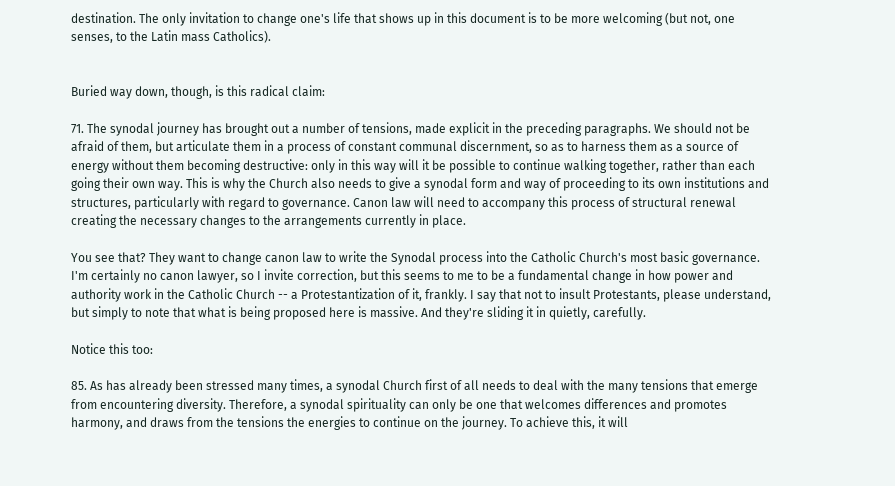destination. The only invitation to change one's life that shows up in this document is to be more welcoming (but not, one senses, to the Latin mass Catholics).


Buried way down, though, is this radical claim:

71. The synodal journey has brought out a number of tensions, made explicit in the preceding paragraphs. We should not be afraid of them, but articulate them in a process of constant communal discernment, so as to harness them as a source of energy without them becoming destructive: only in this way will it be possible to continue walking together, rather than each going their own way. This is why the Church also needs to give a synodal form and way of proceeding to its own institutions and structures, particularly with regard to governance. Canon law will need to accompany this process of structural renewal creating the necessary changes to the arrangements currently in place.

You see that? They want to change canon law to write the Synodal process into the Catholic Church's most basic governance. I'm certainly no canon lawyer, so I invite correction, but this seems to me to be a fundamental change in how power and authority work in the Catholic Church -- a Protestantization of it, frankly. I say that not to insult Protestants, please understand, but simply to note that what is being proposed here is massive. And they're sliding it in quietly, carefully.

Notice this too:

85. As has already been stressed many times, a synodal Church first of all needs to deal with the many tensions that emerge from encountering diversity. Therefore, a synodal spirituality can only be one that welcomes differences and promotes harmony, and draws from the tensions the energies to continue on the journey. To achieve this, it will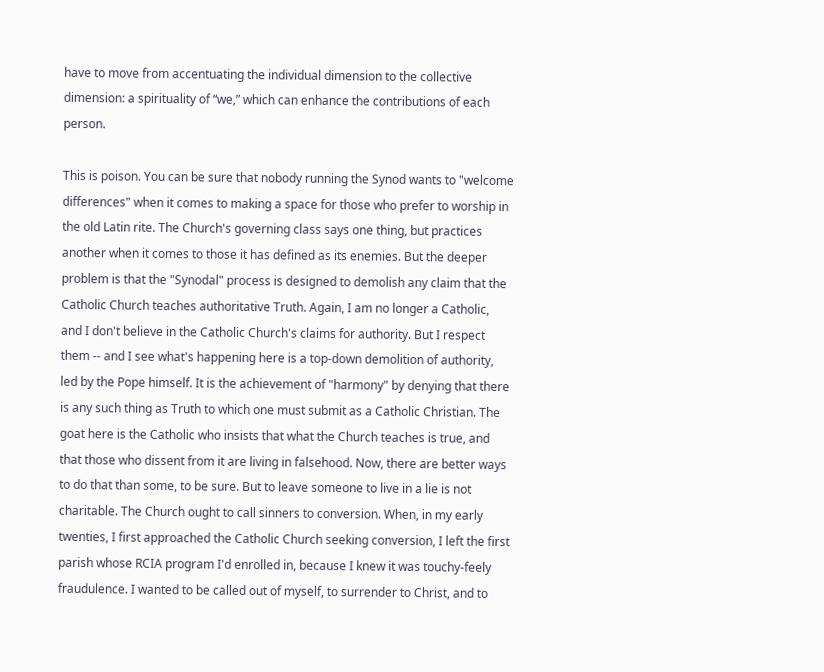have to move from accentuating the individual dimension to the collective dimension: a spirituality of “we,” which can enhance the contributions of each person.

This is poison. You can be sure that nobody running the Synod wants to "welcome differences" when it comes to making a space for those who prefer to worship in the old Latin rite. The Church's governing class says one thing, but practices another when it comes to those it has defined as its enemies. But the deeper problem is that the "Synodal" process is designed to demolish any claim that the Catholic Church teaches authoritative Truth. Again, I am no longer a Catholic, and I don't believe in the Catholic Church's claims for authority. But I respect them -- and I see what's happening here is a top-down demolition of authority, led by the Pope himself. It is the achievement of "harmony" by denying that there is any such thing as Truth to which one must submit as a Catholic Christian. The goat here is the Catholic who insists that what the Church teaches is true, and that those who dissent from it are living in falsehood. Now, there are better ways to do that than some, to be sure. But to leave someone to live in a lie is not charitable. The Church ought to call sinners to conversion. When, in my early twenties, I first approached the Catholic Church seeking conversion, I left the first parish whose RCIA program I'd enrolled in, because I knew it was touchy-feely fraudulence. I wanted to be called out of myself, to surrender to Christ, and to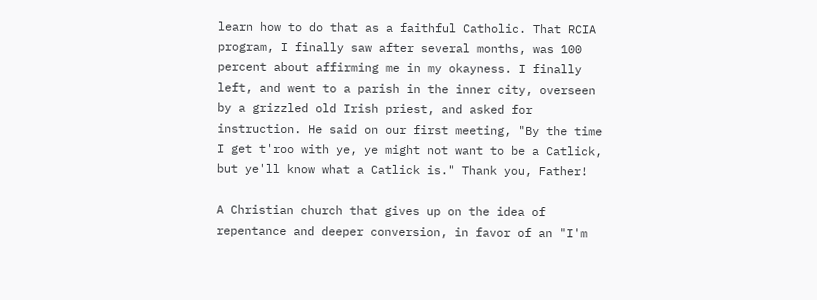learn how to do that as a faithful Catholic. That RCIA program, I finally saw after several months, was 100 percent about affirming me in my okayness. I finally left, and went to a parish in the inner city, overseen by a grizzled old Irish priest, and asked for instruction. He said on our first meeting, "By the time I get t'roo with ye, ye might not want to be a Catlick, but ye'll know what a Catlick is." Thank you, Father!

A Christian church that gives up on the idea of repentance and deeper conversion, in favor of an "I'm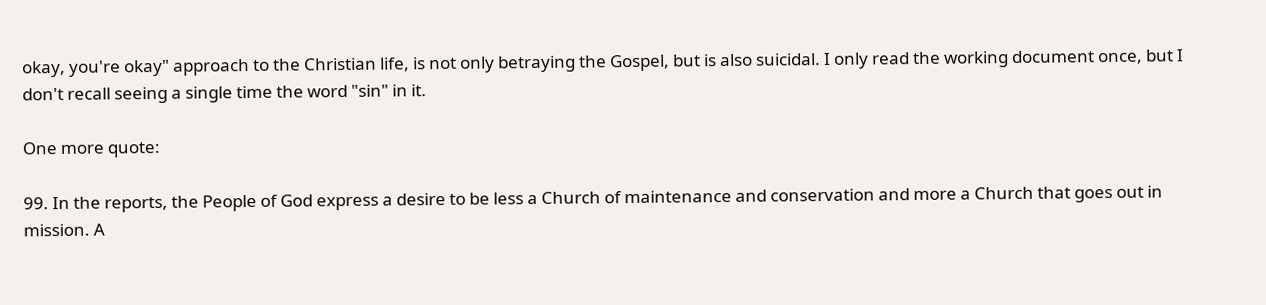okay, you're okay" approach to the Christian life, is not only betraying the Gospel, but is also suicidal. I only read the working document once, but I don't recall seeing a single time the word "sin" in it.

One more quote:

99. In the reports, the People of God express a desire to be less a Church of maintenance and conservation and more a Church that goes out in mission. A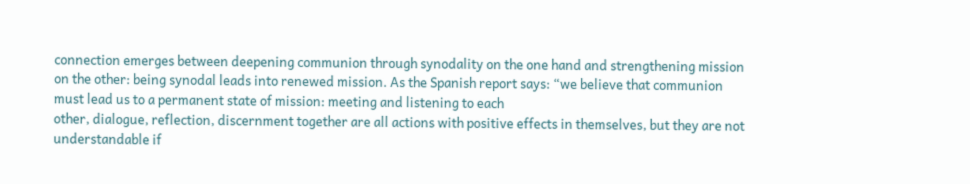connection emerges between deepening communion through synodality on the one hand and strengthening mission on the other: being synodal leads into renewed mission. As the Spanish report says: “we believe that communion must lead us to a permanent state of mission: meeting and listening to each
other, dialogue, reflection, discernment together are all actions with positive effects in themselves, but they are not understandable if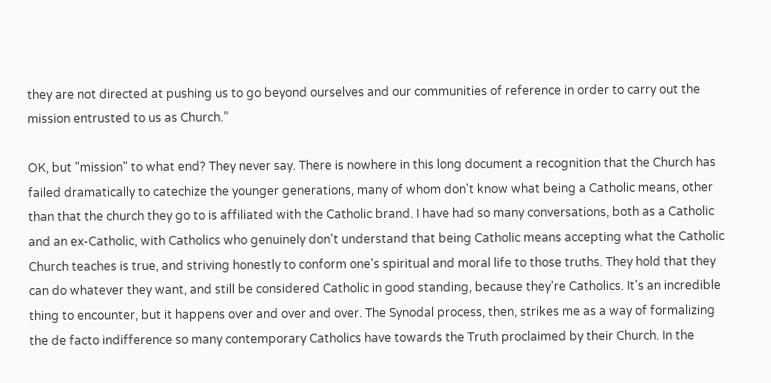they are not directed at pushing us to go beyond ourselves and our communities of reference in order to carry out the mission entrusted to us as Church.”

OK, but "mission" to what end? They never say. There is nowhere in this long document a recognition that the Church has failed dramatically to catechize the younger generations, many of whom don't know what being a Catholic means, other than that the church they go to is affiliated with the Catholic brand. I have had so many conversations, both as a Catholic and an ex-Catholic, with Catholics who genuinely don't understand that being Catholic means accepting what the Catholic Church teaches is true, and striving honestly to conform one's spiritual and moral life to those truths. They hold that they can do whatever they want, and still be considered Catholic in good standing, because they're Catholics. It's an incredible thing to encounter, but it happens over and over and over. The Synodal process, then, strikes me as a way of formalizing the de facto indifference so many contemporary Catholics have towards the Truth proclaimed by their Church. In the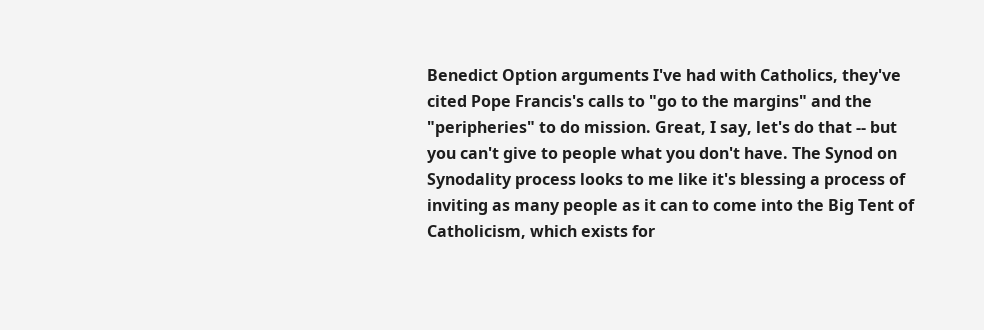Benedict Option arguments I've had with Catholics, they've cited Pope Francis's calls to "go to the margins" and the "peripheries" to do mission. Great, I say, let's do that -- but you can't give to people what you don't have. The Synod on Synodality process looks to me like it's blessing a process of inviting as many people as it can to come into the Big Tent of Catholicism, which exists for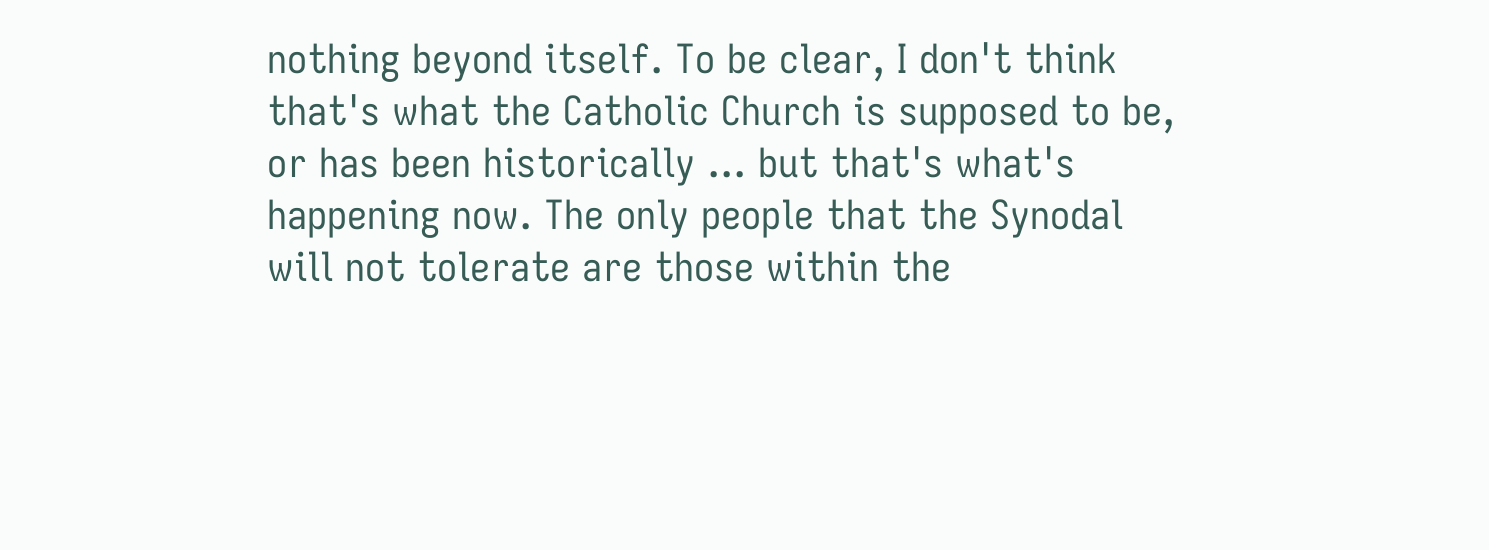nothing beyond itself. To be clear, I don't think that's what the Catholic Church is supposed to be, or has been historically ... but that's what's happening now. The only people that the Synodal will not tolerate are those within the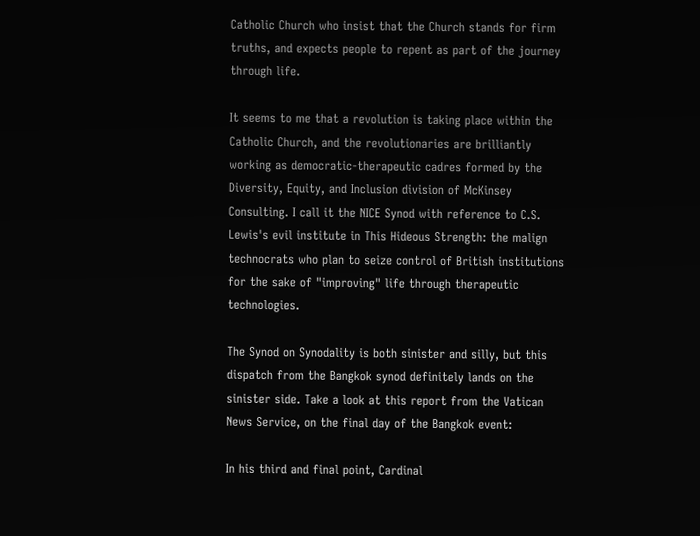Catholic Church who insist that the Church stands for firm truths, and expects people to repent as part of the journey through life.

It seems to me that a revolution is taking place within the Catholic Church, and the revolutionaries are brilliantly working as democratic-therapeutic cadres formed by the Diversity, Equity, and Inclusion division of McKinsey Consulting. I call it the NICE Synod with reference to C.S. Lewis's evil institute in This Hideous Strength: the malign technocrats who plan to seize control of British institutions for the sake of "improving" life through therapeutic technologies.

The Synod on Synodality is both sinister and silly, but this dispatch from the Bangkok synod definitely lands on the sinister side. Take a look at this report from the Vatican News Service, on the final day of the Bangkok event:

In his third and final point, Cardinal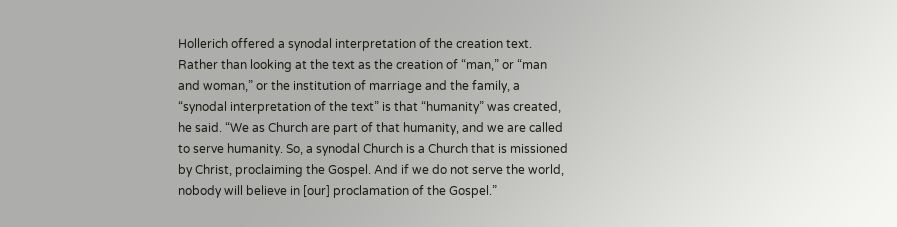Hollerich offered a synodal interpretation of the creation text. Rather than looking at the text as the creation of “man,” or “man and woman,” or the institution of marriage and the family, a “synodal interpretation of the text” is that “humanity” was created, he said. “We as Church are part of that humanity, and we are called to serve humanity. So, a synodal Church is a Church that is missioned by Christ, proclaiming the Gospel. And if we do not serve the world, nobody will believe in [our] proclamation of the Gospel.”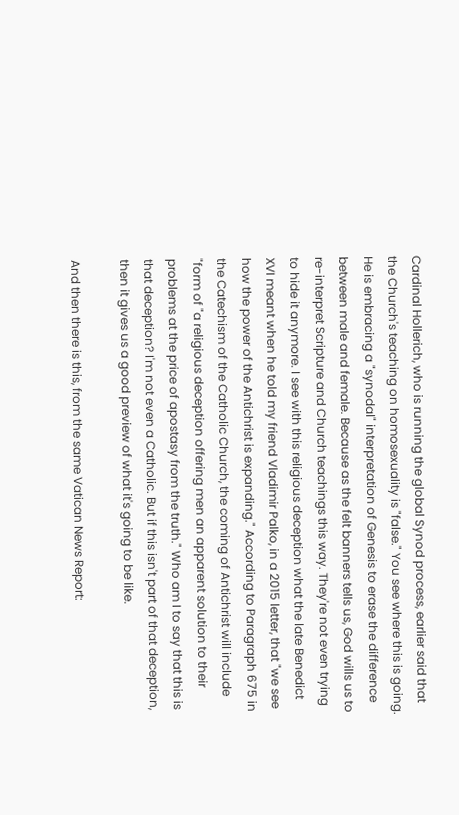Cardinal Hollerich, who is running the global Synod process, earlier said that the Church's teaching on homosexuality is "false." You see where this is going. He is embracing a "synodal" interpretation of Genesis to erase the difference between male and female. Because as the felt banners tells us, God wills us to re-interpret Scripture and Church teachings this way. They're not even trying to hide it anymore. I see with this religious deception what the late Benedict XVI meant when he told my friend Vladimir Palko, in a 2015 letter, that "we see how the power of the Antichrist is expanding." According to Paragraph 675 in the Catechism of the Catholic Church, the coming of Antichrist will include "form of "a religious deception offering men an apparent solution to their problems at the price of apostasy from the truth." Who am I to say that this is that deception? I'm not even a Catholic. But if this isn't part of that deception, then it gives us a good preview of what it's going to be like.

And then there is this, from the same Vatican News Report: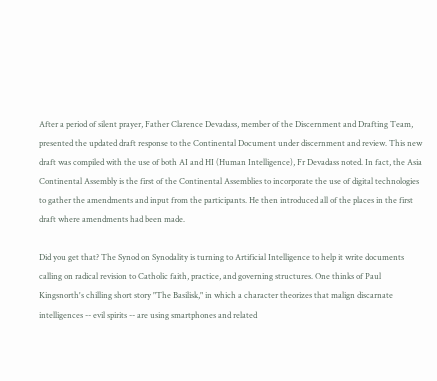After a period of silent prayer, Father Clarence Devadass, member of the Discernment and Drafting Team, presented the updated draft response to the Continental Document under discernment and review. This new draft was compiled with the use of both AI and HI (Human Intelligence), Fr Devadass noted. In fact, the Asia Continental Assembly is the first of the Continental Assemblies to incorporate the use of digital technologies to gather the amendments and input from the participants. He then introduced all of the places in the first draft where amendments had been made.

Did you get that? The Synod on Synodality is turning to Artificial Intelligence to help it write documents calling on radical revision to Catholic faith, practice, and governing structures. One thinks of Paul Kingsnorth's chilling short story "The Basilisk," in which a character theorizes that malign discarnate intelligences -- evil spirits -- are using smartphones and related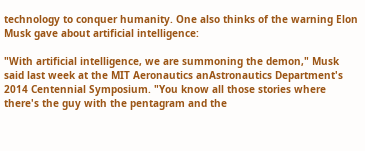technology to conquer humanity. One also thinks of the warning Elon Musk gave about artificial intelligence:

"With artificial intelligence, we are summoning the demon," Musk said last week at the MIT Aeronautics anAstronautics Department's 2014 Centennial Symposium. "You know all those stories where there's the guy with the pentagram and the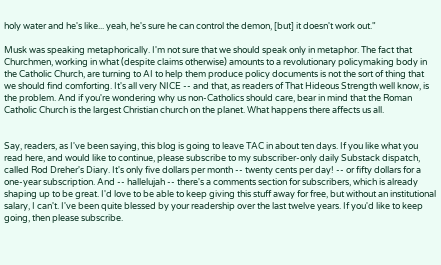holy water and he's like... yeah, he's sure he can control the demon, [but] it doesn't work out."

Musk was speaking metaphorically. I'm not sure that we should speak only in metaphor. The fact that Churchmen, working in what (despite claims otherwise) amounts to a revolutionary policymaking body in the Catholic Church, are turning to AI to help them produce policy documents is not the sort of thing that we should find comforting. It's all very NICE -- and that, as readers of That Hideous Strength well know, is the problem. And if you're wondering why us non-Catholics should care, bear in mind that the Roman Catholic Church is the largest Christian church on the planet. What happens there affects us all.


Say, readers, as I've been saying, this blog is going to leave TAC in about ten days. If you like what you read here, and would like to continue, please subscribe to my subscriber-only daily Substack dispatch, called Rod Dreher's Diary. It's only five dollars per month -- twenty cents per day! -- or fifty dollars for a one-year subscription. And -- hallelujah -- there's a comments section for subscribers, which is already shaping up to be great. I'd love to be able to keep giving this stuff away for free, but without an institutional salary, I can't. I've been quite blessed by your readership over the last twelve years. If you'd like to keep going, then please subscribe.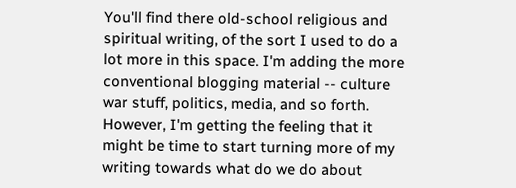You'll find there old-school religious and spiritual writing, of the sort I used to do a lot more in this space. I'm adding the more conventional blogging material -- culture war stuff, politics, media, and so forth. However, I'm getting the feeling that it might be time to start turning more of my writing towards what do we do about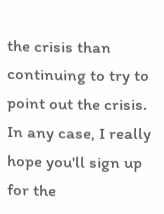the crisis than continuing to try to point out the crisis. In any case, I really hope you'll sign up for the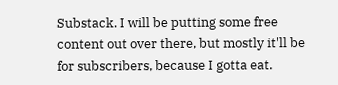Substack. I will be putting some free content out over there, but mostly it'll be for subscribers, because I gotta eat.